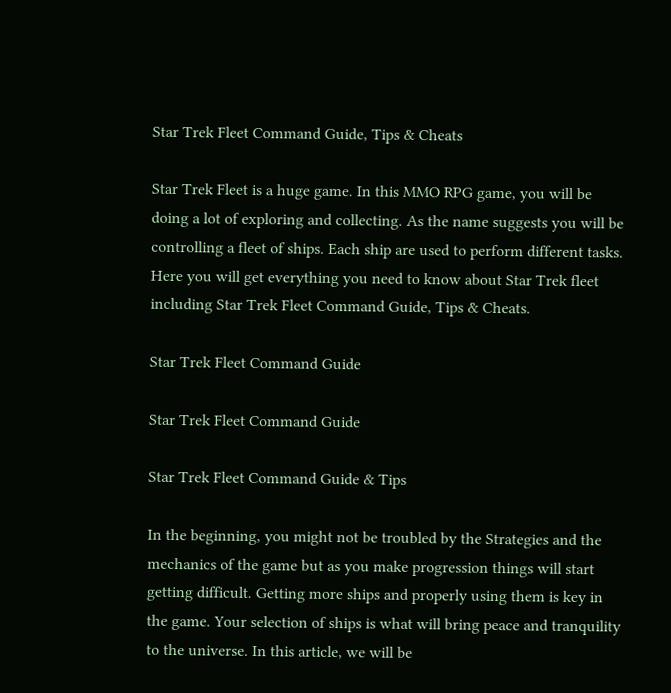Star Trek Fleet Command Guide, Tips & Cheats

Star Trek Fleet is a huge game. In this MMO RPG game, you will be doing a lot of exploring and collecting. As the name suggests you will be controlling a fleet of ships. Each ship are used to perform different tasks. Here you will get everything you need to know about Star Trek fleet including Star Trek Fleet Command Guide, Tips & Cheats.

Star Trek Fleet Command Guide

Star Trek Fleet Command Guide

Star Trek Fleet Command Guide & Tips

In the beginning, you might not be troubled by the Strategies and the mechanics of the game but as you make progression things will start getting difficult. Getting more ships and properly using them is key in the game. Your selection of ships is what will bring peace and tranquility to the universe. In this article, we will be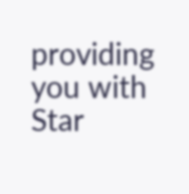providing you with Star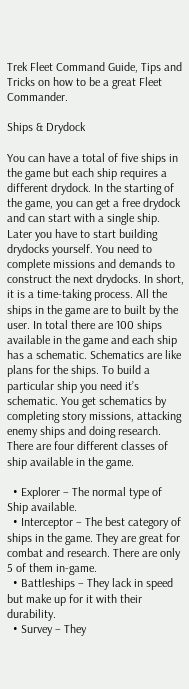Trek Fleet Command Guide, Tips and Tricks on how to be a great Fleet Commander.

Ships & Drydock

You can have a total of five ships in the game but each ship requires a different drydock. In the starting of the game, you can get a free drydock and can start with a single ship. Later you have to start building drydocks yourself. You need to complete missions and demands to construct the next drydocks. In short, it is a time-taking process. All the ships in the game are to built by the user. In total there are 100 ships available in the game and each ship has a schematic. Schematics are like plans for the ships. To build a particular ship you need it’s schematic. You get schematics by completing story missions, attacking enemy ships and doing research. There are four different classes of ship available in the game.

  • Explorer – The normal type of Ship available.
  • Interceptor – The best category of ships in the game. They are great for combat and research. There are only 5 of them in-game.
  • Battleships – They lack in speed but make up for it with their durability.
  • Survey – They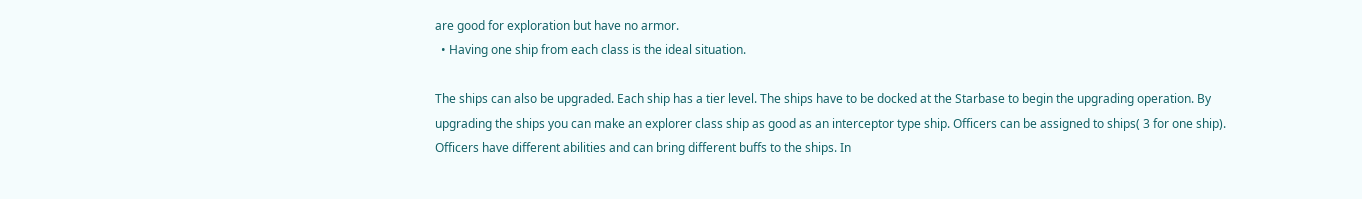are good for exploration but have no armor.
  • Having one ship from each class is the ideal situation.

The ships can also be upgraded. Each ship has a tier level. The ships have to be docked at the Starbase to begin the upgrading operation. By upgrading the ships you can make an explorer class ship as good as an interceptor type ship. Officers can be assigned to ships( 3 for one ship). Officers have different abilities and can bring different buffs to the ships. In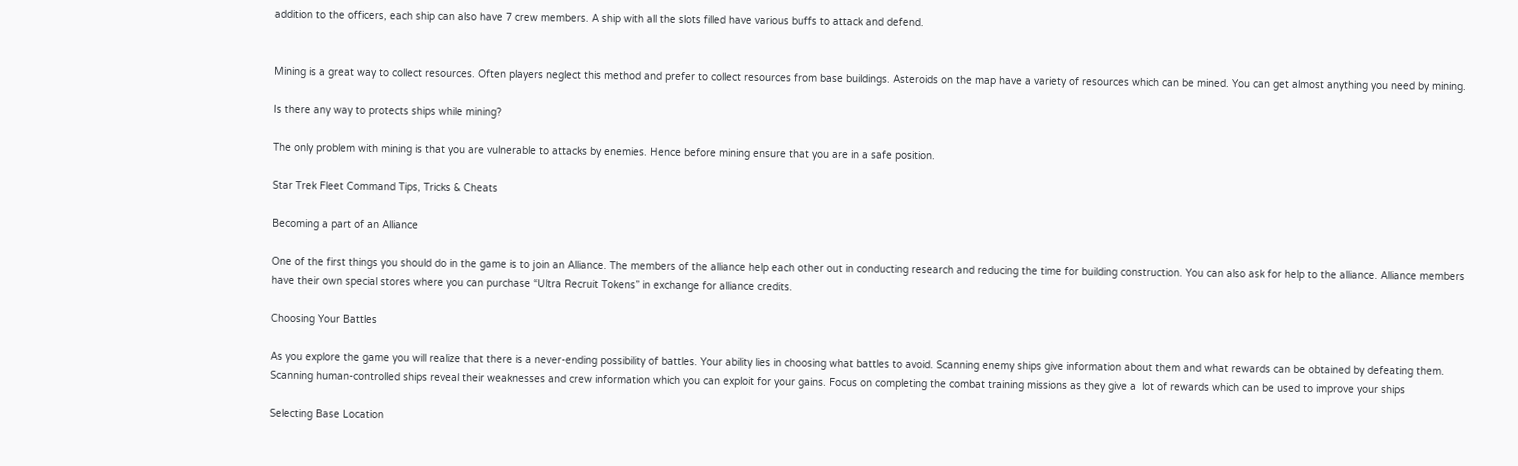addition to the officers, each ship can also have 7 crew members. A ship with all the slots filled have various buffs to attack and defend.


Mining is a great way to collect resources. Often players neglect this method and prefer to collect resources from base buildings. Asteroids on the map have a variety of resources which can be mined. You can get almost anything you need by mining.

Is there any way to protects ships while mining?

The only problem with mining is that you are vulnerable to attacks by enemies. Hence before mining ensure that you are in a safe position.

Star Trek Fleet Command Tips, Tricks & Cheats

Becoming a part of an Alliance

One of the first things you should do in the game is to join an Alliance. The members of the alliance help each other out in conducting research and reducing the time for building construction. You can also ask for help to the alliance. Alliance members have their own special stores where you can purchase “Ultra Recruit Tokens” in exchange for alliance credits.

Choosing Your Battles

As you explore the game you will realize that there is a never-ending possibility of battles. Your ability lies in choosing what battles to avoid. Scanning enemy ships give information about them and what rewards can be obtained by defeating them. Scanning human-controlled ships reveal their weaknesses and crew information which you can exploit for your gains. Focus on completing the combat training missions as they give a  lot of rewards which can be used to improve your ships

Selecting Base Location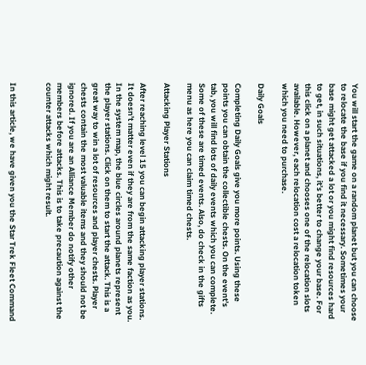You will start the game on a random planet but you can choose to relocate the base if you find it necessary. Sometimes your base might get attacked a lot or you might find resources hard to get, in such situations, it’s better to change your base. For this click on a planet and chooses one of the relocation slots available. However, each relocation cost a relocation token which you need to purchase.

Daily Goals

Completing Daily Goals give you more points. Using these points you can obtain the collectible chests. On the event’s tab, you will find lots of daily events which you can complete. Some of these are timed events. Also, do check in the gifts menu as here you can claim timed chests.

Attacking Player Stations

After reaching level 15 you can begin attacking player stations. It doesn’t matter even if they are from the same faction as you. In the system map, the blue circles around planets represent the player stations. Click on them to start the attack. This is a great way to win a lot of resources and player chests. Player chests contain the most valuable items and they should not be ignored. If you are an Alliance Member do notify other members before attacks. This is to take precaution against the counter attacks which might result.


In this article, we have given you the Star Trek Fleet Command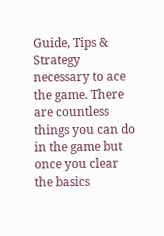Guide, Tips & Strategy necessary to ace the game. There are countless things you can do in the game but once you clear the basics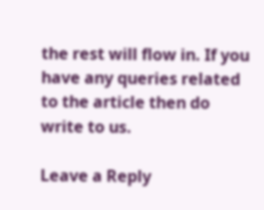the rest will flow in. If you have any queries related to the article then do write to us.

Leave a Reply